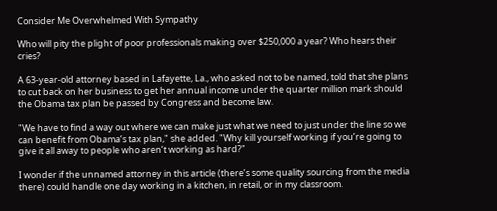Consider Me Overwhelmed With Sympathy

Who will pity the plight of poor professionals making over $250,000 a year? Who hears their cries?

A 63-year-old attorney based in Lafayette, La., who asked not to be named, told that she plans to cut back on her business to get her annual income under the quarter million mark should the Obama tax plan be passed by Congress and become law.

"We have to find a way out where we can make just what we need to just under the line so we can benefit from Obama’s tax plan," she added. "Why kill yourself working if you’re going to give it all away to people who aren’t working as hard?"

I wonder if the unnamed attorney in this article (there’s some quality sourcing from the media there) could handle one day working in a kitchen, in retail, or in my classroom.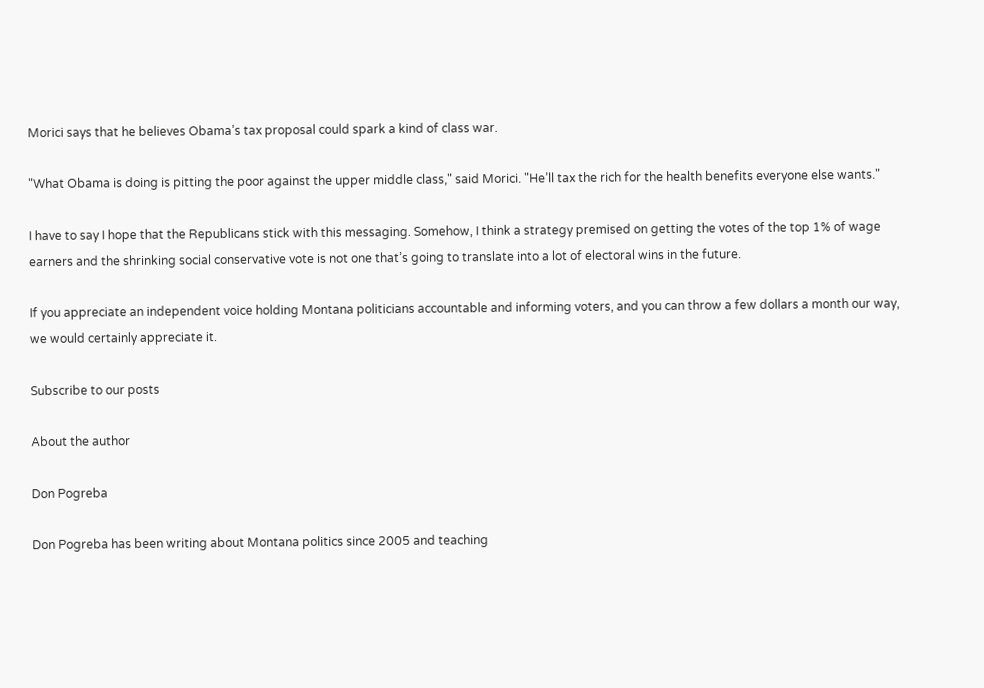Morici says that he believes Obama’s tax proposal could spark a kind of class war.

"What Obama is doing is pitting the poor against the upper middle class," said Morici. "He’ll tax the rich for the health benefits everyone else wants."

I have to say I hope that the Republicans stick with this messaging. Somehow, I think a strategy premised on getting the votes of the top 1% of wage earners and the shrinking social conservative vote is not one that’s going to translate into a lot of electoral wins in the future.

If you appreciate an independent voice holding Montana politicians accountable and informing voters, and you can throw a few dollars a month our way, we would certainly appreciate it.

Subscribe to our posts

About the author

Don Pogreba

Don Pogreba has been writing about Montana politics since 2005 and teaching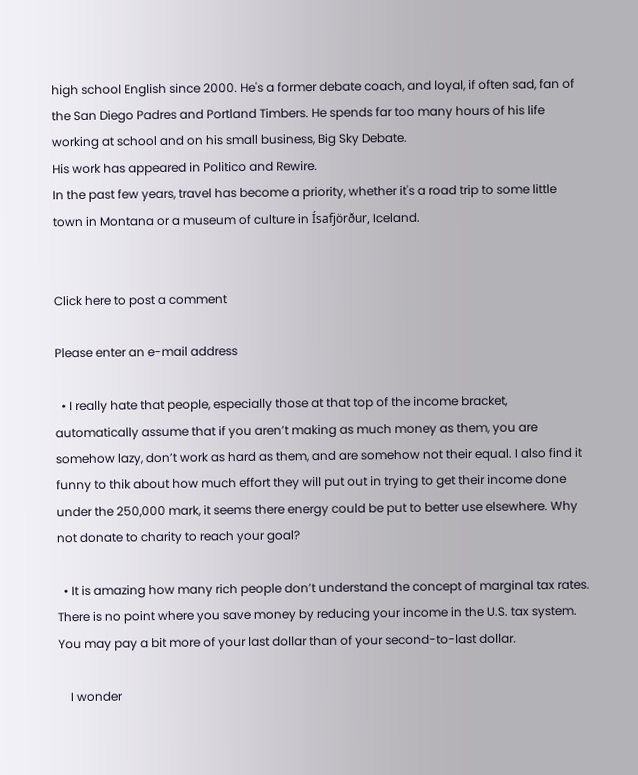high school English since 2000. He's a former debate coach, and loyal, if often sad, fan of the San Diego Padres and Portland Timbers. He spends far too many hours of his life working at school and on his small business, Big Sky Debate.
His work has appeared in Politico and Rewire.
In the past few years, travel has become a priority, whether it's a road trip to some little town in Montana or a museum of culture in Ísafjörður, Iceland.


Click here to post a comment

Please enter an e-mail address

  • I really hate that people, especially those at that top of the income bracket, automatically assume that if you aren’t making as much money as them, you are somehow lazy, don’t work as hard as them, and are somehow not their equal. I also find it funny to thik about how much effort they will put out in trying to get their income done under the 250,000 mark, it seems there energy could be put to better use elsewhere. Why not donate to charity to reach your goal?

  • It is amazing how many rich people don’t understand the concept of marginal tax rates. There is no point where you save money by reducing your income in the U.S. tax system. You may pay a bit more of your last dollar than of your second-to-last dollar.

    I wonder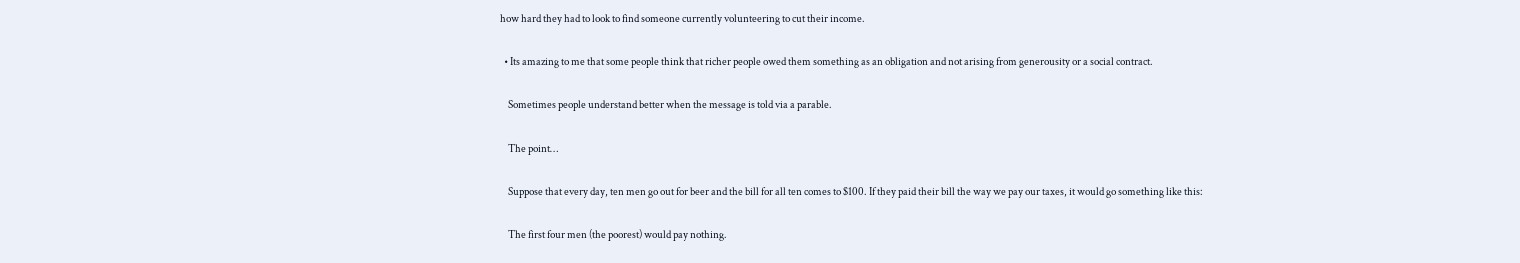how hard they had to look to find someone currently volunteering to cut their income.

  • Its amazing to me that some people think that richer people owed them something as an obligation and not arising from generousity or a social contract.

    Sometimes people understand better when the message is told via a parable.

    The point…

    Suppose that every day, ten men go out for beer and the bill for all ten comes to $100. If they paid their bill the way we pay our taxes, it would go something like this:

    The first four men (the poorest) would pay nothing.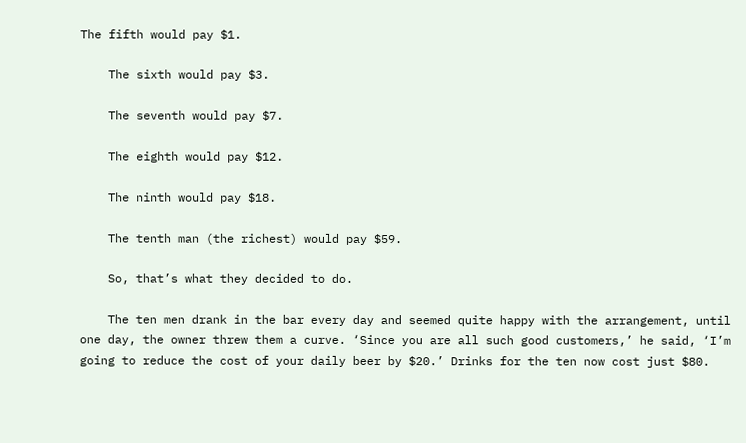The fifth would pay $1.

    The sixth would pay $3.

    The seventh would pay $7.

    The eighth would pay $12.

    The ninth would pay $18.

    The tenth man (the richest) would pay $59.

    So, that’s what they decided to do.

    The ten men drank in the bar every day and seemed quite happy with the arrangement, until one day, the owner threw them a curve. ‘Since you are all such good customers,’ he said, ‘I’m going to reduce the cost of your daily beer by $20.’ Drinks for the ten now cost just $80.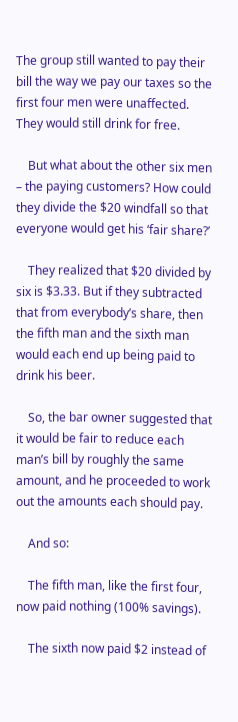The group still wanted to pay their bill the way we pay our taxes so the first four men were unaffected. They would still drink for free.

    But what about the other six men – the paying customers? How could they divide the $20 windfall so that everyone would get his ‘fair share?’

    They realized that $20 divided by six is $3.33. But if they subtracted that from everybody’s share, then the fifth man and the sixth man would each end up being paid to drink his beer.

    So, the bar owner suggested that it would be fair to reduce each man’s bill by roughly the same amount, and he proceeded to work out the amounts each should pay.

    And so:

    The fifth man, like the first four, now paid nothing (100% savings).

    The sixth now paid $2 instead of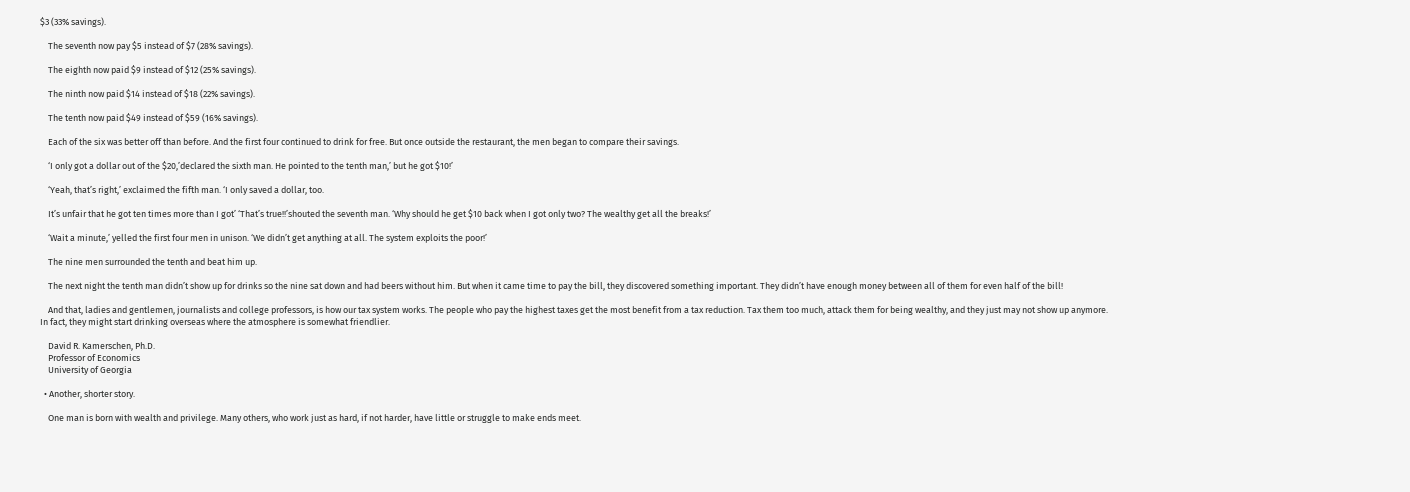$3 (33% savings).

    The seventh now pay $5 instead of $7 (28% savings).

    The eighth now paid $9 instead of $12 (25% savings).

    The ninth now paid $14 instead of $18 (22% savings).

    The tenth now paid $49 instead of $59 (16% savings).

    Each of the six was better off than before. And the first four continued to drink for free. But once outside the restaurant, the men began to compare their savings.

    ‘I only got a dollar out of the $20,’declared the sixth man. He pointed to the tenth man,’ but he got $10!’

    ‘Yeah, that’s right,’ exclaimed the fifth man. ‘I only saved a dollar, too.

    It’s unfair that he got ten times more than I got’ ‘That’s true!!’shouted the seventh man. ‘Why should he get $10 back when I got only two? The wealthy get all the breaks!’

    ‘Wait a minute,’ yelled the first four men in unison. ‘We didn’t get anything at all. The system exploits the poor!’

    The nine men surrounded the tenth and beat him up.

    The next night the tenth man didn’t show up for drinks so the nine sat down and had beers without him. But when it came time to pay the bill, they discovered something important. They didn’t have enough money between all of them for even half of the bill!

    And that, ladies and gentlemen, journalists and college professors, is how our tax system works. The people who pay the highest taxes get the most benefit from a tax reduction. Tax them too much, attack them for being wealthy, and they just may not show up anymore. In fact, they might start drinking overseas where the atmosphere is somewhat friendlier.

    David R. Kamerschen, Ph.D.
    Professor of Economics
    University of Georgia

  • Another, shorter story.

    One man is born with wealth and privilege. Many others, who work just as hard, if not harder, have little or struggle to make ends meet.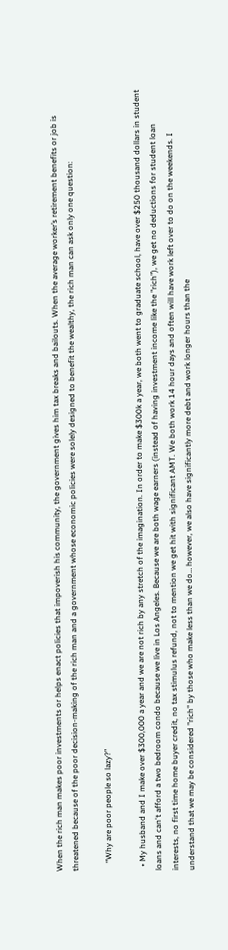When the rich man makes poor investments or helps enact policies that impoverish his community, the government gives him tax breaks and bailouts. When the average worker’s retirement benefits or job is threatened because of the poor decision-making of the rich man and a government whose economic policies were solely designed to benefit the wealthy, the rich man can ask only one question:

    “Why are poor people so lazy?”

  • My husband and I make over $300,000 a year and we are not rich by any stretch of the imagination. In order to make $300k a year, we both went to graduate school, have over $250 thousand dollars in student loans and can't afford a two bedroom condo because we live in Los Angeles. Because we are both wage earners (instead of having investment income like the "rich"), we get no deductions for student loan interests, no first time home buyer credit, no tax stimulus refund, not to mention we get hit with significant AMT. We both work 14 hour days and often will have work left over to do on the weekends. I understand that we may be considered "rich" by those who make less than we do… however, we also have significantly more debt and work longer hours than the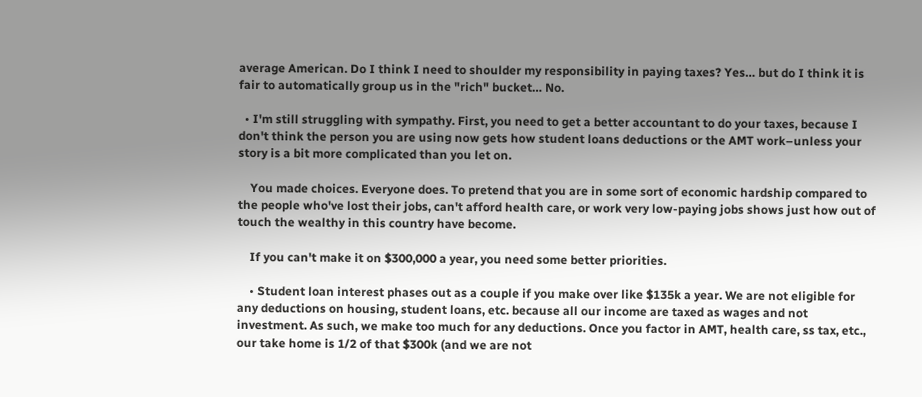average American. Do I think I need to shoulder my responsibility in paying taxes? Yes… but do I think it is fair to automatically group us in the "rich" bucket… No.

  • I'm still struggling with sympathy. First, you need to get a better accountant to do your taxes, because I don't think the person you are using now gets how student loans deductions or the AMT work–unless your story is a bit more complicated than you let on.

    You made choices. Everyone does. To pretend that you are in some sort of economic hardship compared to the people who've lost their jobs, can't afford health care, or work very low-paying jobs shows just how out of touch the wealthy in this country have become.

    If you can't make it on $300,000 a year, you need some better priorities.

    • Student loan interest phases out as a couple if you make over like $135k a year. We are not eligible for any deductions on housing, student loans, etc. because all our income are taxed as wages and not investment. As such, we make too much for any deductions. Once you factor in AMT, health care, ss tax, etc., our take home is 1/2 of that $300k (and we are not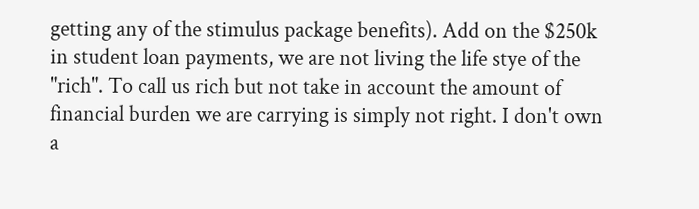getting any of the stimulus package benefits). Add on the $250k in student loan payments, we are not living the life stye of the "rich". To call us rich but not take in account the amount of financial burden we are carrying is simply not right. I don't own a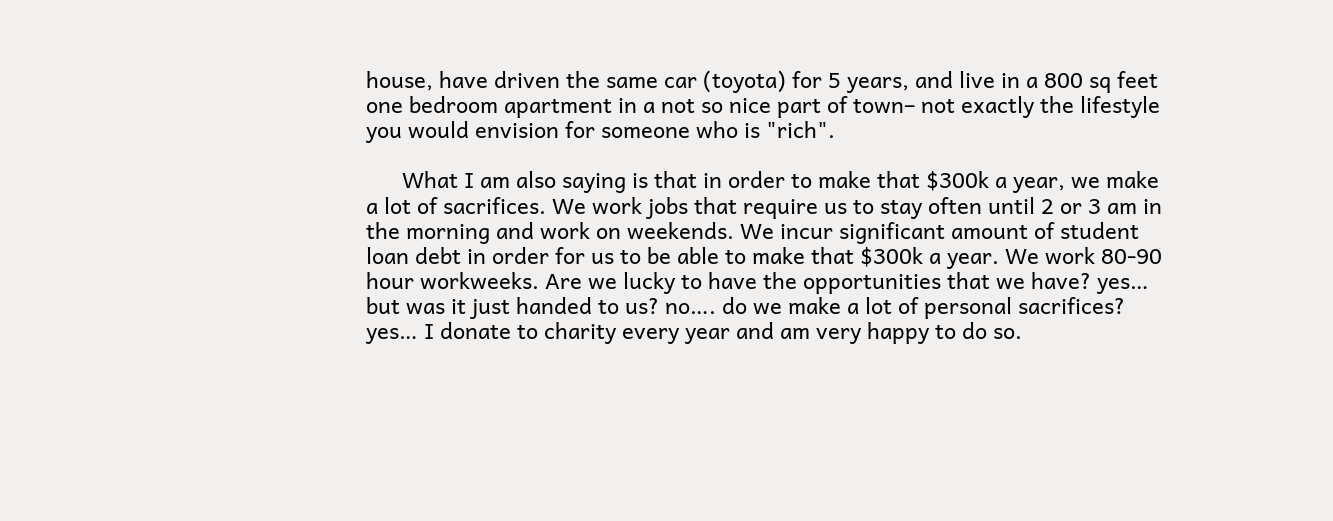house, have driven the same car (toyota) for 5 years, and live in a 800 sq feet one bedroom apartment in a not so nice part of town– not exactly the lifestyle you would envision for someone who is "rich".

      What I am also saying is that in order to make that $300k a year, we make a lot of sacrifices. We work jobs that require us to stay often until 2 or 3 am in the morning and work on weekends. We incur significant amount of student loan debt in order for us to be able to make that $300k a year. We work 80-90 hour workweeks. Are we lucky to have the opportunities that we have? yes… but was it just handed to us? no…. do we make a lot of personal sacrifices? yes… I donate to charity every year and am very happy to do so.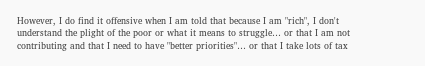However, I do find it offensive when I am told that because I am "rich", I don't understand the plight of the poor or what it means to struggle… or that I am not contributing and that I need to have "better priorities"… or that I take lots of tax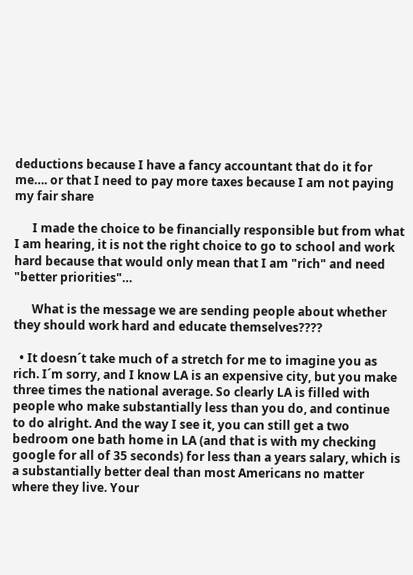deductions because I have a fancy accountant that do it for me…. or that I need to pay more taxes because I am not paying my fair share

      I made the choice to be financially responsible but from what I am hearing, it is not the right choice to go to school and work hard because that would only mean that I am "rich" and need "better priorities"…

      What is the message we are sending people about whether they should work hard and educate themselves????

  • It doesn´t take much of a stretch for me to imagine you as rich. I´m sorry, and I know LA is an expensive city, but you make three times the national average. So clearly LA is filled with people who make substantially less than you do, and continue to do alright. And the way I see it, you can still get a two bedroom one bath home in LA (and that is with my checking google for all of 35 seconds) for less than a years salary, which is a substantially better deal than most Americans no matter where they live. Your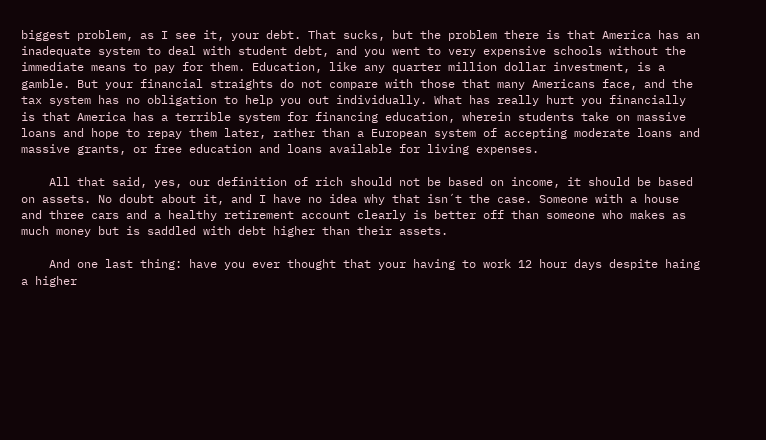biggest problem, as I see it, your debt. That sucks, but the problem there is that America has an inadequate system to deal with student debt, and you went to very expensive schools without the immediate means to pay for them. Education, like any quarter million dollar investment, is a gamble. But your financial straights do not compare with those that many Americans face, and the tax system has no obligation to help you out individually. What has really hurt you financially is that America has a terrible system for financing education, wherein students take on massive loans and hope to repay them later, rather than a European system of accepting moderate loans and massive grants, or free education and loans available for living expenses.

    All that said, yes, our definition of rich should not be based on income, it should be based on assets. No doubt about it, and I have no idea why that isn´t the case. Someone with a house and three cars and a healthy retirement account clearly is better off than someone who makes as much money but is saddled with debt higher than their assets.

    And one last thing: have you ever thought that your having to work 12 hour days despite haing a higher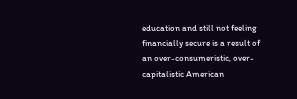education and still not feeling financially secure is a result of an over-consumeristic, over-capitalistic American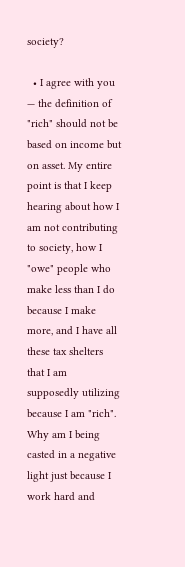society?

  • I agree with you — the definition of "rich" should not be based on income but on asset. My entire point is that I keep hearing about how I am not contributing to society, how I "owe" people who make less than I do because I make more, and I have all these tax shelters that I am supposedly utilizing because I am "rich". Why am I being casted in a negative light just because I work hard and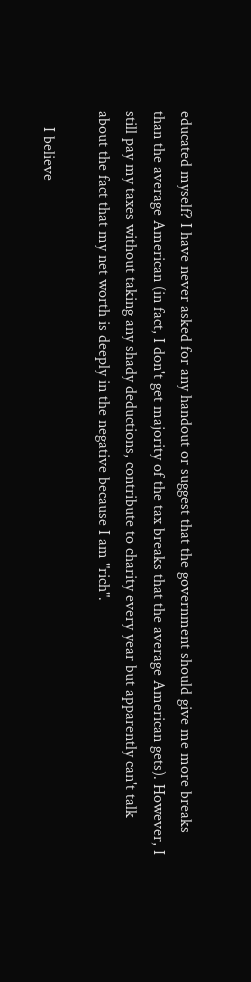educated myself? I have never asked for any handout or suggest that the government should give me more breaks than the average American (in fact, I don't get majority of the tax breaks that the average American gets). However, I still pay my taxes without taking any shady deductions, contribute to charity every year but apparently can't talk about the fact that my net worth is deeply in the negative because I am "rich".

    I believe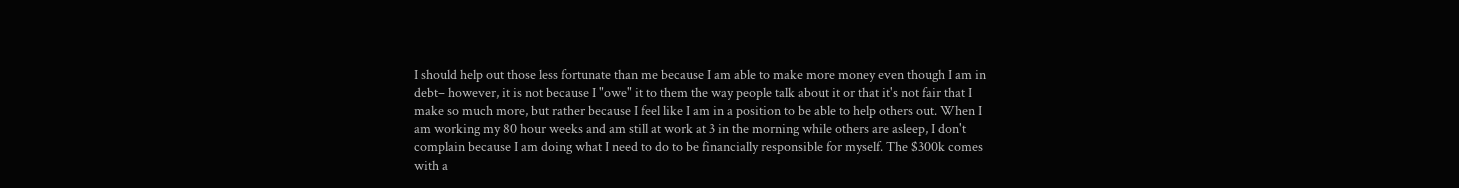I should help out those less fortunate than me because I am able to make more money even though I am in debt– however, it is not because I "owe" it to them the way people talk about it or that it's not fair that I make so much more, but rather because I feel like I am in a position to be able to help others out. When I am working my 80 hour weeks and am still at work at 3 in the morning while others are asleep, I don't complain because I am doing what I need to do to be financially responsible for myself. The $300k comes with a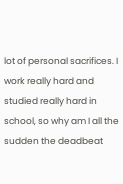lot of personal sacrifices. I work really hard and studied really hard in school, so why am I all the sudden the deadbeat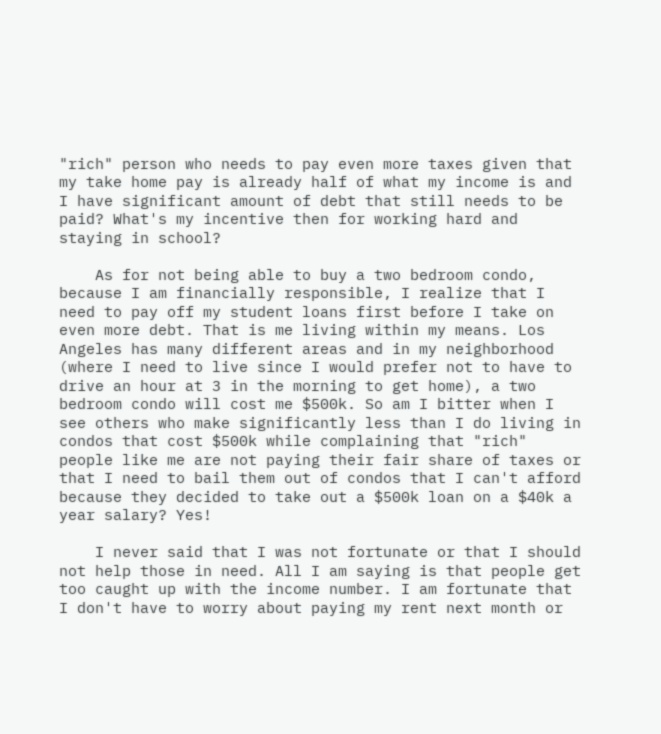"rich" person who needs to pay even more taxes given that my take home pay is already half of what my income is and I have significant amount of debt that still needs to be paid? What's my incentive then for working hard and staying in school?

    As for not being able to buy a two bedroom condo, because I am financially responsible, I realize that I need to pay off my student loans first before I take on even more debt. That is me living within my means. Los Angeles has many different areas and in my neighborhood (where I need to live since I would prefer not to have to drive an hour at 3 in the morning to get home), a two bedroom condo will cost me $500k. So am I bitter when I see others who make significantly less than I do living in condos that cost $500k while complaining that "rich" people like me are not paying their fair share of taxes or that I need to bail them out of condos that I can't afford because they decided to take out a $500k loan on a $40k a year salary? Yes!

    I never said that I was not fortunate or that I should not help those in need. All I am saying is that people get too caught up with the income number. I am fortunate that I don't have to worry about paying my rent next month or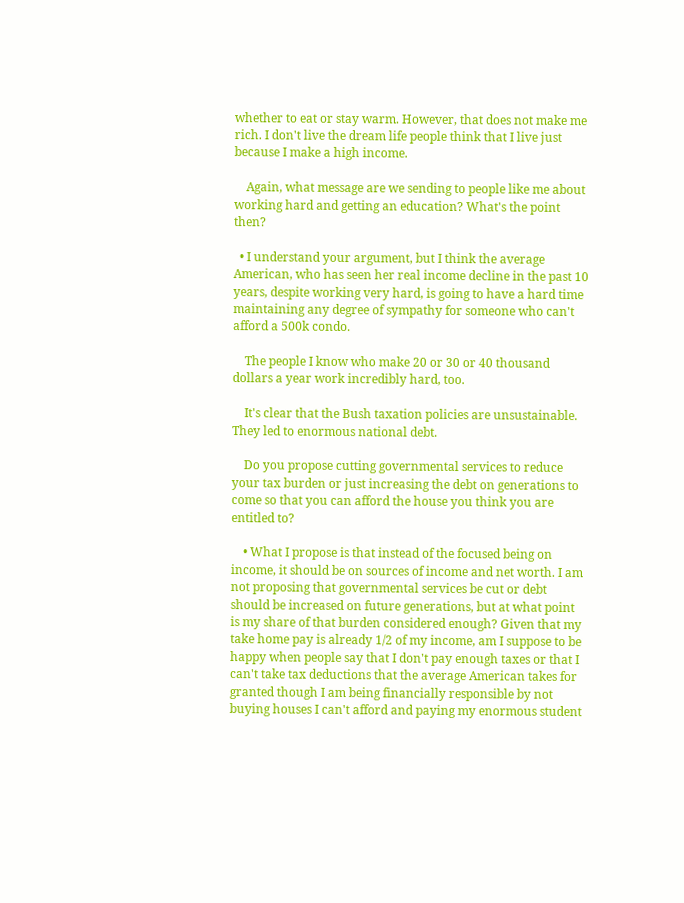whether to eat or stay warm. However, that does not make me rich. I don't live the dream life people think that I live just because I make a high income.

    Again, what message are we sending to people like me about working hard and getting an education? What's the point then?

  • I understand your argument, but I think the average American, who has seen her real income decline in the past 10 years, despite working very hard, is going to have a hard time maintaining any degree of sympathy for someone who can't afford a 500k condo.

    The people I know who make 20 or 30 or 40 thousand dollars a year work incredibly hard, too.

    It's clear that the Bush taxation policies are unsustainable. They led to enormous national debt.

    Do you propose cutting governmental services to reduce your tax burden or just increasing the debt on generations to come so that you can afford the house you think you are entitled to?

    • What I propose is that instead of the focused being on income, it should be on sources of income and net worth. I am not proposing that governmental services be cut or debt should be increased on future generations, but at what point is my share of that burden considered enough? Given that my take home pay is already 1/2 of my income, am I suppose to be happy when people say that I don't pay enough taxes or that I can't take tax deductions that the average American takes for granted though I am being financially responsible by not buying houses I can't afford and paying my enormous student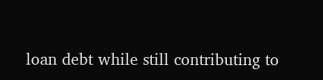loan debt while still contributing to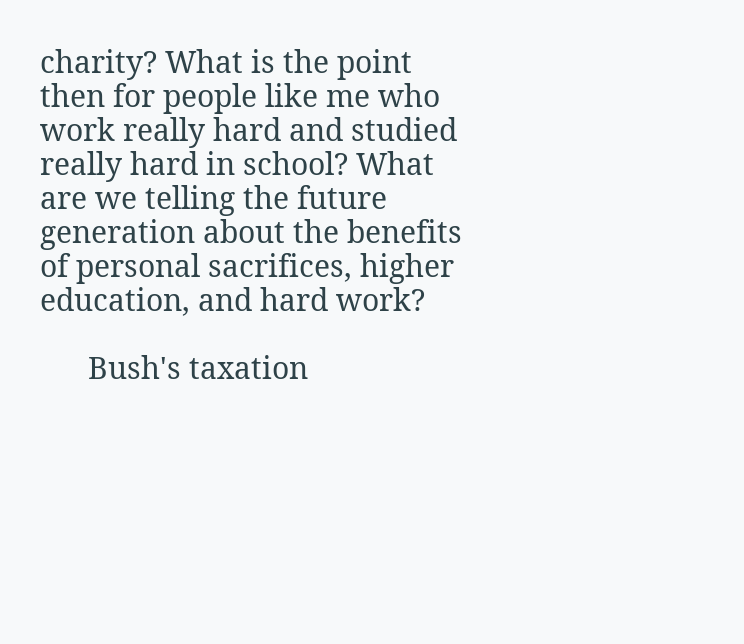charity? What is the point then for people like me who work really hard and studied really hard in school? What are we telling the future generation about the benefits of personal sacrifices, higher education, and hard work?

      Bush's taxation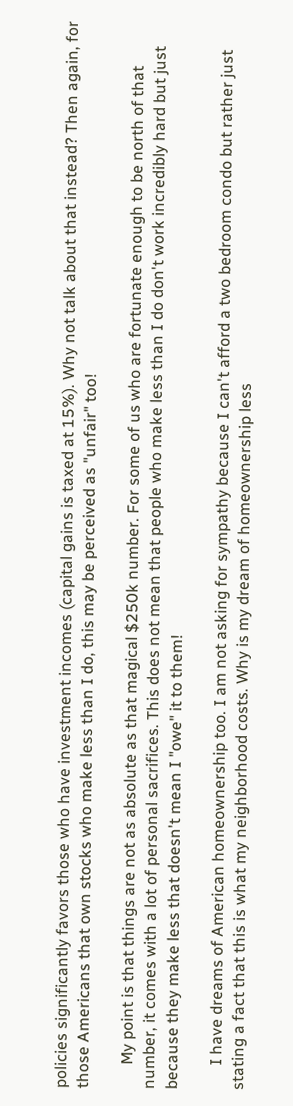policies significantly favors those who have investment incomes (capital gains is taxed at 15%). Why not talk about that instead? Then again, for those Americans that own stocks who make less than I do, this may be perceived as "unfair" too!

      My point is that things are not as absolute as that magical $250k number. For some of us who are fortunate enough to be north of that number, it comes with a lot of personal sacrifices. This does not mean that people who make less than I do don't work incredibly hard but just because they make less that doesn't mean I "owe" it to them!

      I have dreams of American homeownership too. I am not asking for sympathy because I can't afford a two bedroom condo but rather just stating a fact that this is what my neighborhood costs. Why is my dream of homeownership less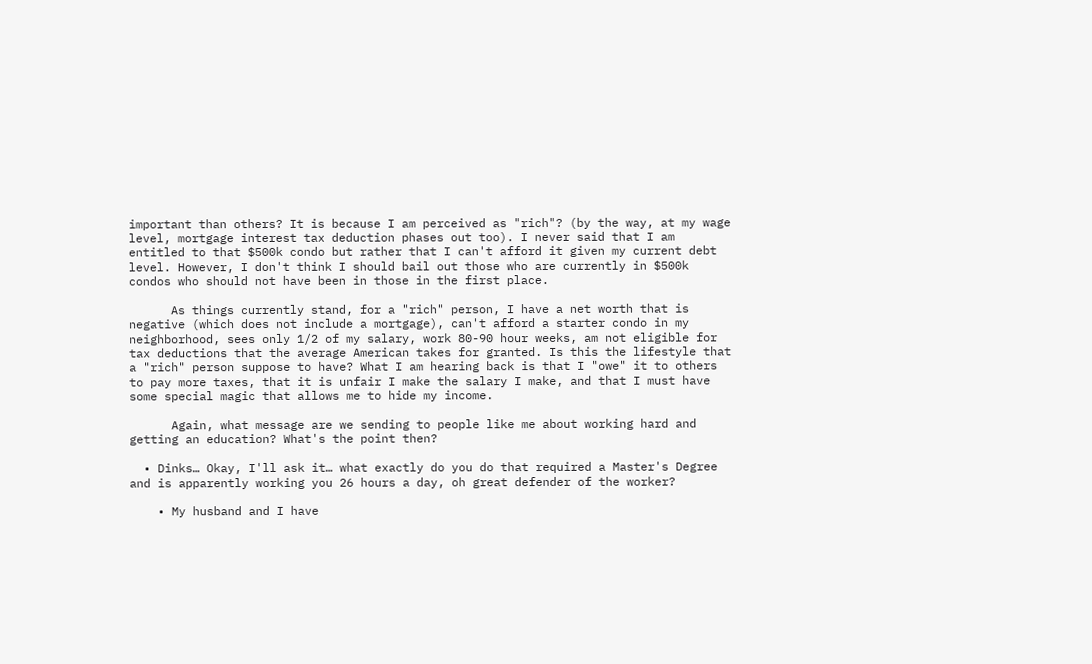important than others? It is because I am perceived as "rich"? (by the way, at my wage level, mortgage interest tax deduction phases out too). I never said that I am entitled to that $500k condo but rather that I can't afford it given my current debt level. However, I don't think I should bail out those who are currently in $500k condos who should not have been in those in the first place.

      As things currently stand, for a "rich" person, I have a net worth that is negative (which does not include a mortgage), can't afford a starter condo in my neighborhood, sees only 1/2 of my salary, work 80-90 hour weeks, am not eligible for tax deductions that the average American takes for granted. Is this the lifestyle that a "rich" person suppose to have? What I am hearing back is that I "owe" it to others to pay more taxes, that it is unfair I make the salary I make, and that I must have some special magic that allows me to hide my income.

      Again, what message are we sending to people like me about working hard and getting an education? What's the point then?

  • Dinks… Okay, I'll ask it… what exactly do you do that required a Master's Degree and is apparently working you 26 hours a day, oh great defender of the worker?

    • My husband and I have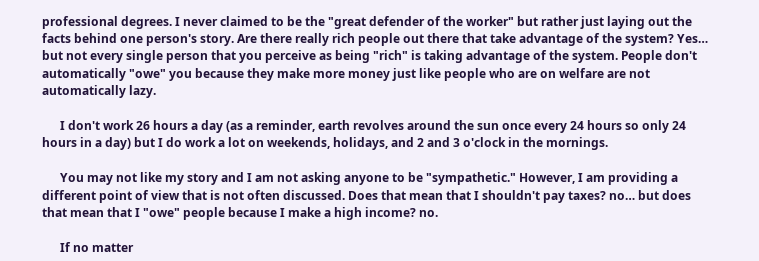professional degrees. I never claimed to be the "great defender of the worker" but rather just laying out the facts behind one person's story. Are there really rich people out there that take advantage of the system? Yes… but not every single person that you perceive as being "rich" is taking advantage of the system. People don't automatically "owe" you because they make more money just like people who are on welfare are not automatically lazy.

      I don't work 26 hours a day (as a reminder, earth revolves around the sun once every 24 hours so only 24 hours in a day) but I do work a lot on weekends, holidays, and 2 and 3 o'clock in the mornings.

      You may not like my story and I am not asking anyone to be "sympathetic." However, I am providing a different point of view that is not often discussed. Does that mean that I shouldn't pay taxes? no… but does that mean that I "owe" people because I make a high income? no.

      If no matter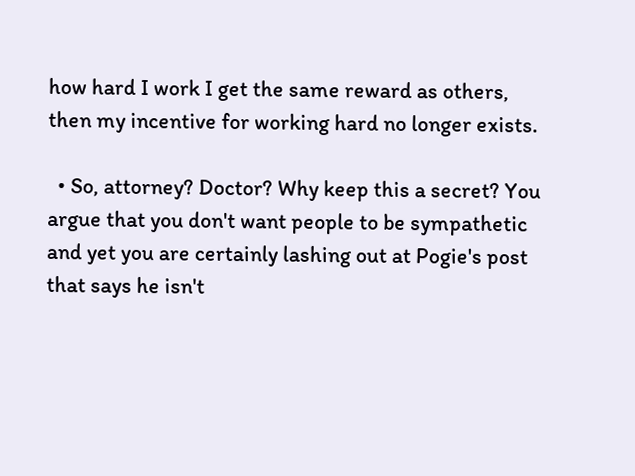how hard I work I get the same reward as others, then my incentive for working hard no longer exists.

  • So, attorney? Doctor? Why keep this a secret? You argue that you don't want people to be sympathetic and yet you are certainly lashing out at Pogie's post that says he isn't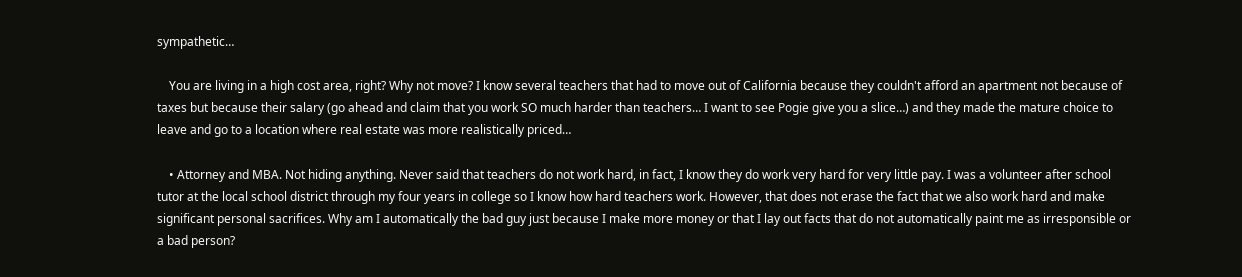sympathetic…

    You are living in a high cost area, right? Why not move? I know several teachers that had to move out of California because they couldn't afford an apartment not because of taxes but because their salary (go ahead and claim that you work SO much harder than teachers… I want to see Pogie give you a slice…) and they made the mature choice to leave and go to a location where real estate was more realistically priced…

    • Attorney and MBA. Not hiding anything. Never said that teachers do not work hard, in fact, I know they do work very hard for very little pay. I was a volunteer after school tutor at the local school district through my four years in college so I know how hard teachers work. However, that does not erase the fact that we also work hard and make significant personal sacrifices. Why am I automatically the bad guy just because I make more money or that I lay out facts that do not automatically paint me as irresponsible or a bad person?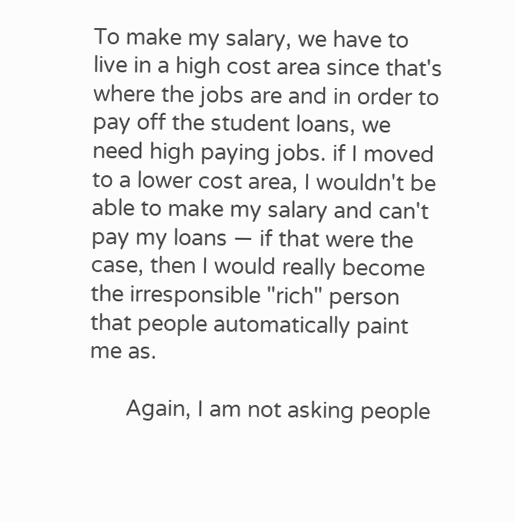To make my salary, we have to live in a high cost area since that's where the jobs are and in order to pay off the student loans, we need high paying jobs. if I moved to a lower cost area, I wouldn't be able to make my salary and can't pay my loans — if that were the case, then I would really become the irresponsible "rich" person that people automatically paint me as.

      Again, I am not asking people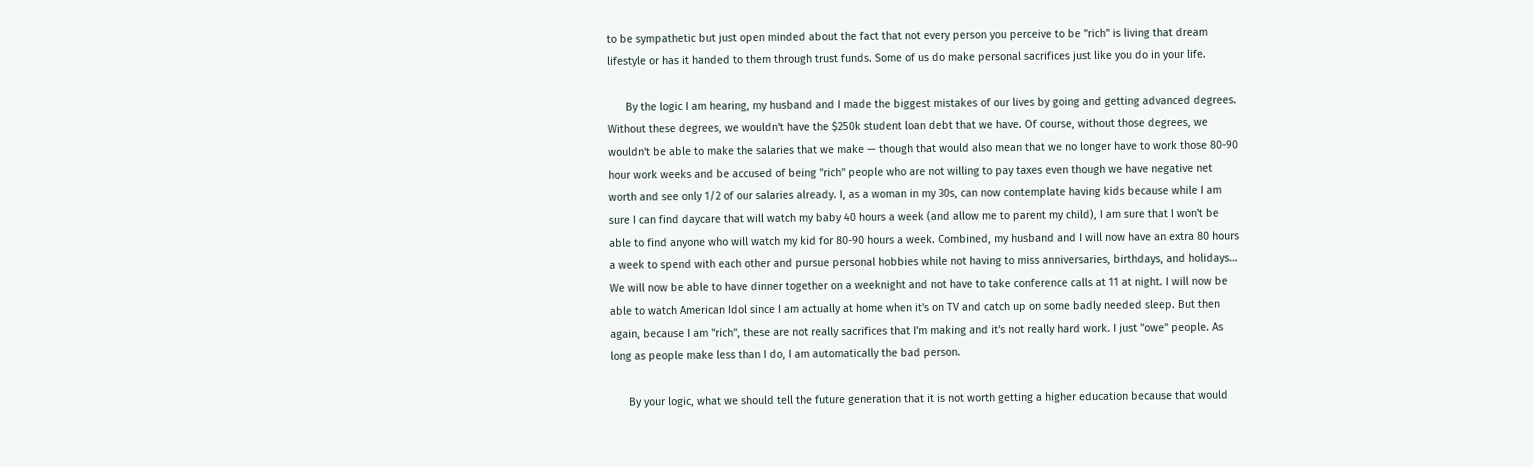to be sympathetic but just open minded about the fact that not every person you perceive to be "rich" is living that dream lifestyle or has it handed to them through trust funds. Some of us do make personal sacrifices just like you do in your life.

      By the logic I am hearing, my husband and I made the biggest mistakes of our lives by going and getting advanced degrees. Without these degrees, we wouldn't have the $250k student loan debt that we have. Of course, without those degrees, we wouldn't be able to make the salaries that we make — though that would also mean that we no longer have to work those 80-90 hour work weeks and be accused of being "rich" people who are not willing to pay taxes even though we have negative net worth and see only 1/2 of our salaries already. I, as a woman in my 30s, can now contemplate having kids because while I am sure I can find daycare that will watch my baby 40 hours a week (and allow me to parent my child), I am sure that I won't be able to find anyone who will watch my kid for 80-90 hours a week. Combined, my husband and I will now have an extra 80 hours a week to spend with each other and pursue personal hobbies while not having to miss anniversaries, birthdays, and holidays… We will now be able to have dinner together on a weeknight and not have to take conference calls at 11 at night. I will now be able to watch American Idol since I am actually at home when it's on TV and catch up on some badly needed sleep. But then again, because I am "rich", these are not really sacrifices that I'm making and it's not really hard work. I just "owe" people. As long as people make less than I do, I am automatically the bad person.

      By your logic, what we should tell the future generation that it is not worth getting a higher education because that would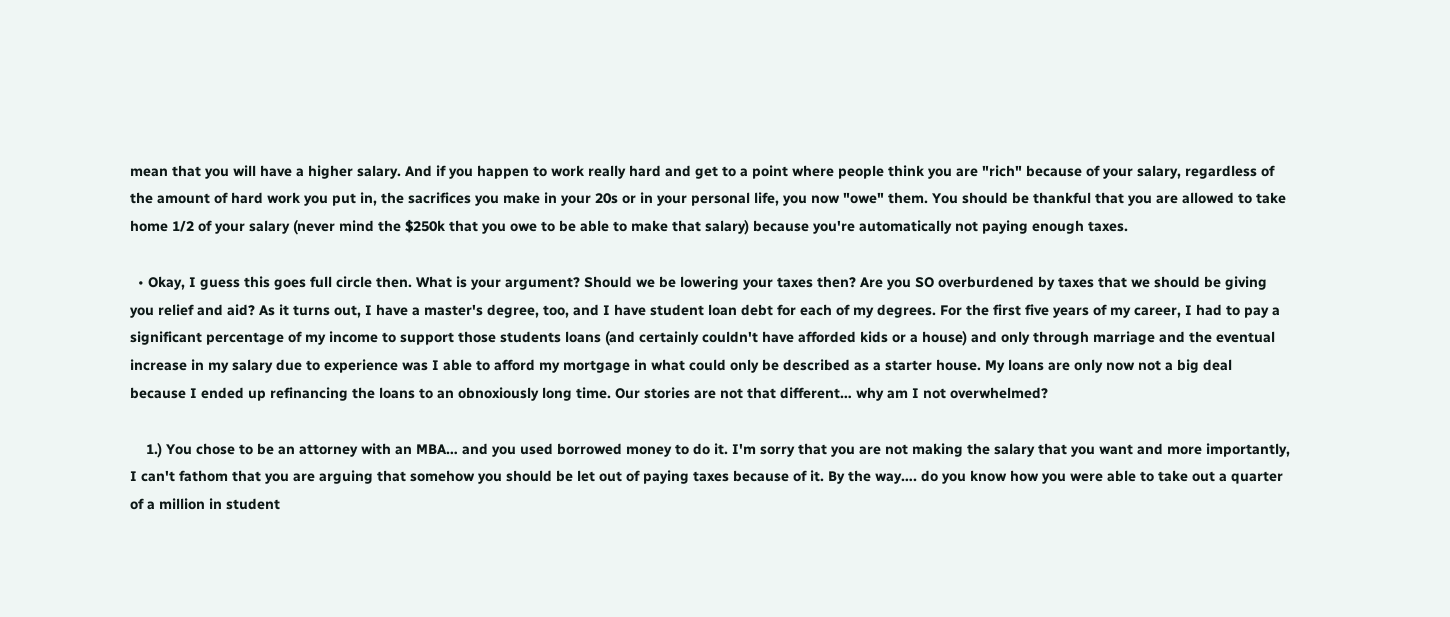mean that you will have a higher salary. And if you happen to work really hard and get to a point where people think you are "rich" because of your salary, regardless of the amount of hard work you put in, the sacrifices you make in your 20s or in your personal life, you now "owe" them. You should be thankful that you are allowed to take home 1/2 of your salary (never mind the $250k that you owe to be able to make that salary) because you're automatically not paying enough taxes.

  • Okay, I guess this goes full circle then. What is your argument? Should we be lowering your taxes then? Are you SO overburdened by taxes that we should be giving you relief and aid? As it turns out, I have a master's degree, too, and I have student loan debt for each of my degrees. For the first five years of my career, I had to pay a significant percentage of my income to support those students loans (and certainly couldn't have afforded kids or a house) and only through marriage and the eventual increase in my salary due to experience was I able to afford my mortgage in what could only be described as a starter house. My loans are only now not a big deal because I ended up refinancing the loans to an obnoxiously long time. Our stories are not that different… why am I not overwhelmed?

    1.) You chose to be an attorney with an MBA… and you used borrowed money to do it. I'm sorry that you are not making the salary that you want and more importantly, I can't fathom that you are arguing that somehow you should be let out of paying taxes because of it. By the way…. do you know how you were able to take out a quarter of a million in student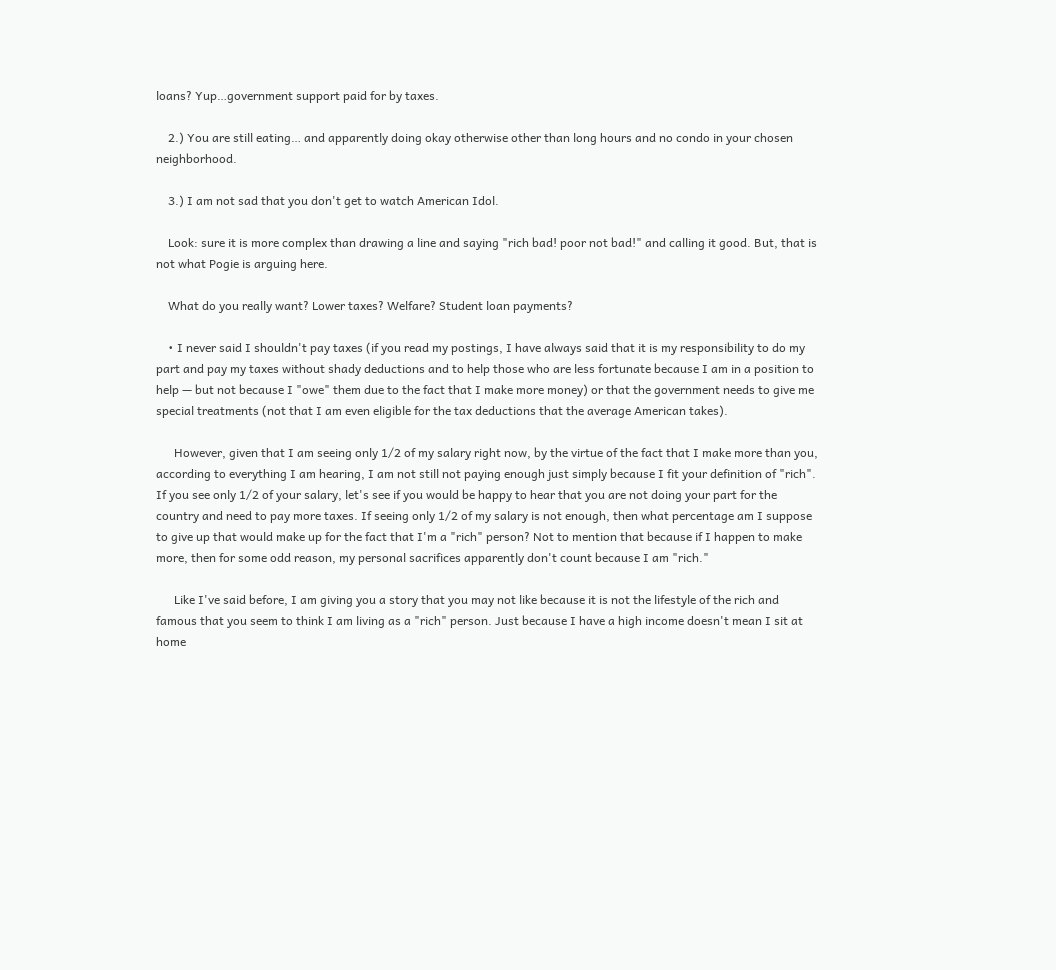loans? Yup…government support paid for by taxes.

    2.) You are still eating… and apparently doing okay otherwise other than long hours and no condo in your chosen neighborhood.

    3.) I am not sad that you don't get to watch American Idol.

    Look: sure it is more complex than drawing a line and saying "rich bad! poor not bad!" and calling it good. But, that is not what Pogie is arguing here.

    What do you really want? Lower taxes? Welfare? Student loan payments?

    • I never said I shouldn't pay taxes (if you read my postings, I have always said that it is my responsibility to do my part and pay my taxes without shady deductions and to help those who are less fortunate because I am in a position to help — but not because I "owe" them due to the fact that I make more money) or that the government needs to give me special treatments (not that I am even eligible for the tax deductions that the average American takes).

      However, given that I am seeing only 1/2 of my salary right now, by the virtue of the fact that I make more than you, according to everything I am hearing, I am not still not paying enough just simply because I fit your definition of "rich". If you see only 1/2 of your salary, let's see if you would be happy to hear that you are not doing your part for the country and need to pay more taxes. If seeing only 1/2 of my salary is not enough, then what percentage am I suppose to give up that would make up for the fact that I'm a "rich" person? Not to mention that because if I happen to make more, then for some odd reason, my personal sacrifices apparently don't count because I am "rich."

      Like I've said before, I am giving you a story that you may not like because it is not the lifestyle of the rich and famous that you seem to think I am living as a "rich" person. Just because I have a high income doesn't mean I sit at home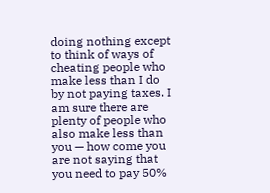doing nothing except to think of ways of cheating people who make less than I do by not paying taxes. I am sure there are plenty of people who also make less than you — how come you are not saying that you need to pay 50%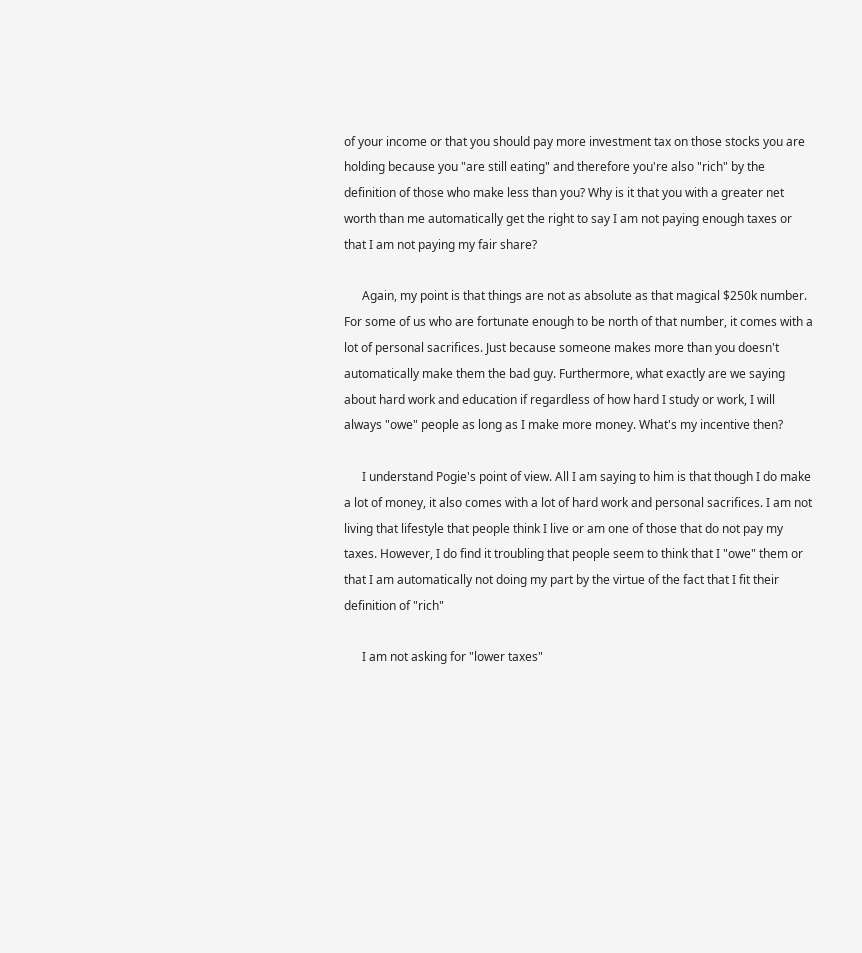of your income or that you should pay more investment tax on those stocks you are holding because you "are still eating" and therefore you're also "rich" by the definition of those who make less than you? Why is it that you with a greater net worth than me automatically get the right to say I am not paying enough taxes or that I am not paying my fair share?

      Again, my point is that things are not as absolute as that magical $250k number. For some of us who are fortunate enough to be north of that number, it comes with a lot of personal sacrifices. Just because someone makes more than you doesn't automatically make them the bad guy. Furthermore, what exactly are we saying about hard work and education if regardless of how hard I study or work, I will always "owe" people as long as I make more money. What's my incentive then?

      I understand Pogie's point of view. All I am saying to him is that though I do make a lot of money, it also comes with a lot of hard work and personal sacrifices. I am not living that lifestyle that people think I live or am one of those that do not pay my taxes. However, I do find it troubling that people seem to think that I "owe" them or that I am automatically not doing my part by the virtue of the fact that I fit their definition of "rich"

      I am not asking for "lower taxes"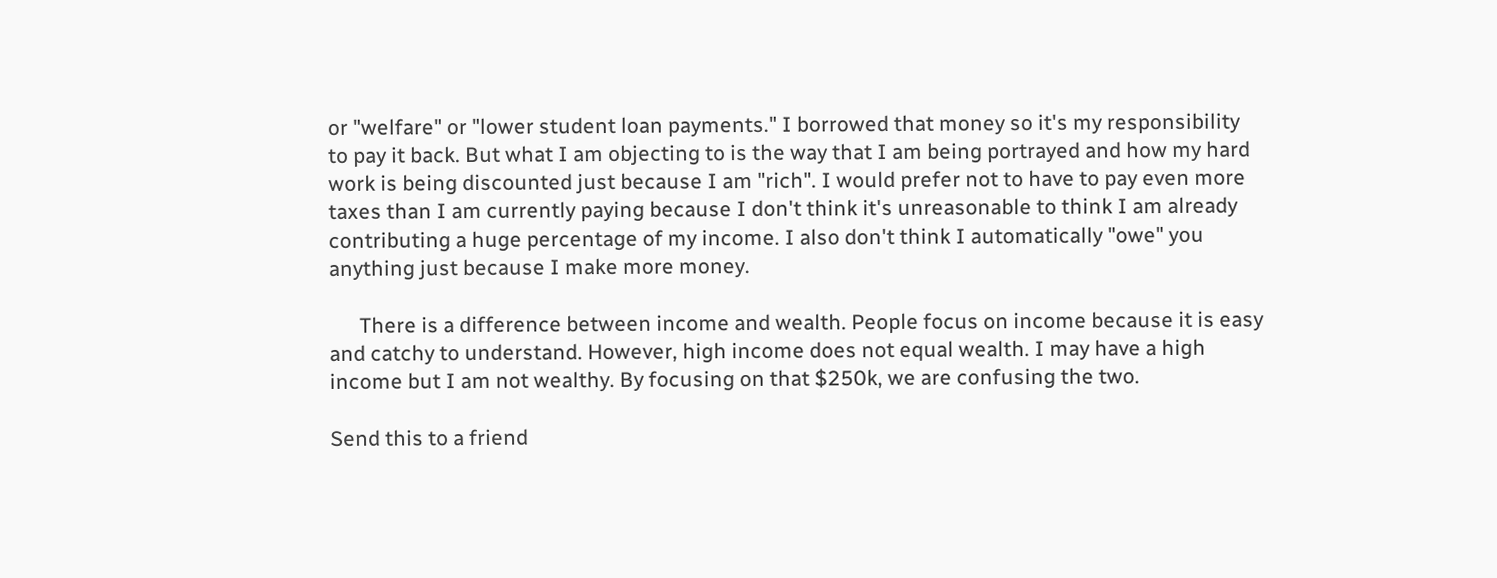or "welfare" or "lower student loan payments." I borrowed that money so it's my responsibility to pay it back. But what I am objecting to is the way that I am being portrayed and how my hard work is being discounted just because I am "rich". I would prefer not to have to pay even more taxes than I am currently paying because I don't think it's unreasonable to think I am already contributing a huge percentage of my income. I also don't think I automatically "owe" you anything just because I make more money.

      There is a difference between income and wealth. People focus on income because it is easy and catchy to understand. However, high income does not equal wealth. I may have a high income but I am not wealthy. By focusing on that $250k, we are confusing the two.

Send this to a friend